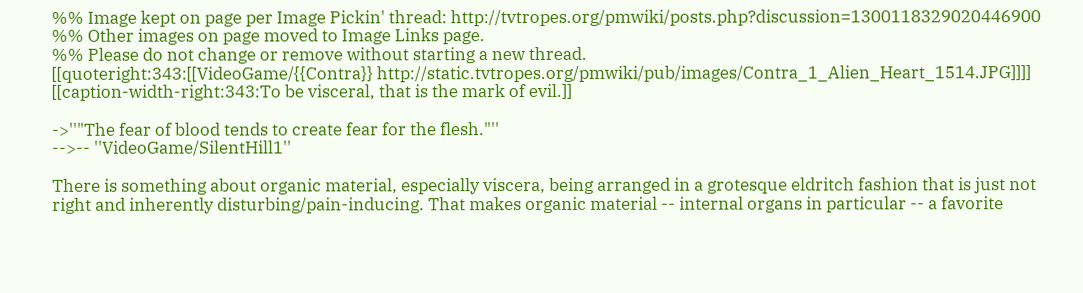%% Image kept on page per Image Pickin' thread: http://tvtropes.org/pmwiki/posts.php?discussion=1300118329020446900
%% Other images on page moved to Image Links page.
%% Please do not change or remove without starting a new thread.
[[quoteright:343:[[VideoGame/{{Contra}} http://static.tvtropes.org/pmwiki/pub/images/Contra_1_Alien_Heart_1514.JPG]]]]
[[caption-width-right:343:To be visceral, that is the mark of evil.]]

->''"The fear of blood tends to create fear for the flesh."''
-->-- ''VideoGame/SilentHill1''

There is something about organic material, especially viscera, being arranged in a grotesque eldritch fashion that is just not right and inherently disturbing/pain-inducing. That makes organic material -- internal organs in particular -- a favorite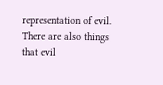representation of evil. There are also things that evil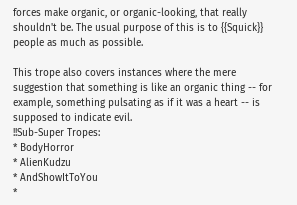forces make organic, or organic-looking, that really shouldn't be. The usual purpose of this is to {{Squick}} people as much as possible.

This trope also covers instances where the mere suggestion that something is like an organic thing -- for example, something pulsating as if it was a heart -- is supposed to indicate evil.
!!Sub-Super Tropes:
* BodyHorror
* AlienKudzu
* AndShowItToYou
*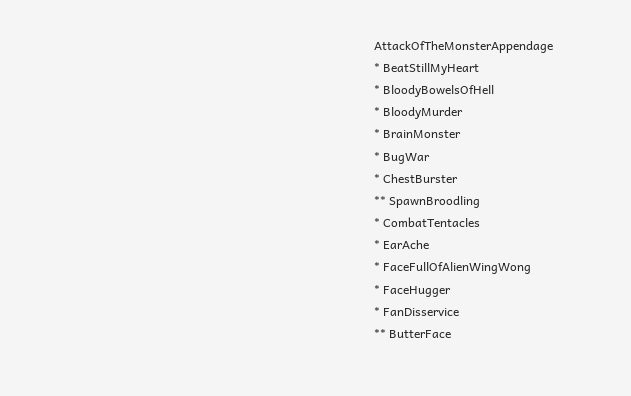AttackOfTheMonsterAppendage
* BeatStillMyHeart
* BloodyBowelsOfHell
* BloodyMurder
* BrainMonster
* BugWar
* ChestBurster
** SpawnBroodling
* CombatTentacles
* EarAche
* FaceFullOfAlienWingWong
* FaceHugger
* FanDisservice
** ButterFace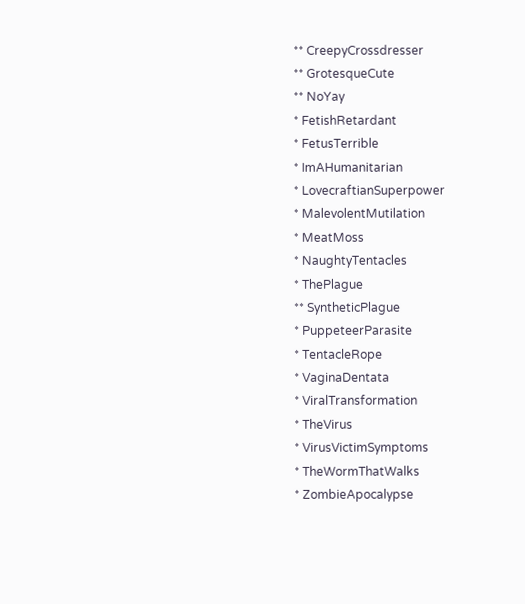** CreepyCrossdresser
** GrotesqueCute
** NoYay
* FetishRetardant
* FetusTerrible
* ImAHumanitarian
* LovecraftianSuperpower
* MalevolentMutilation
* MeatMoss
* NaughtyTentacles
* ThePlague
** SyntheticPlague
* PuppeteerParasite
* TentacleRope
* VaginaDentata
* ViralTransformation
* TheVirus
* VirusVictimSymptoms
* TheWormThatWalks
* ZombieApocalypse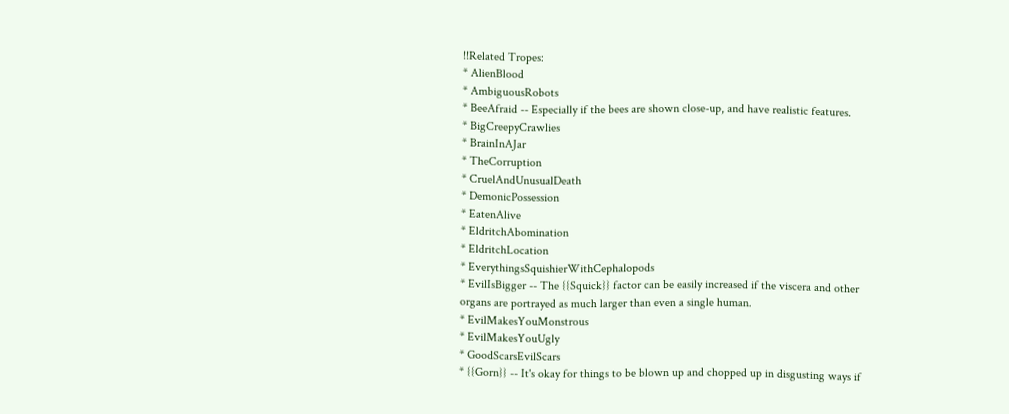!!Related Tropes:
* AlienBlood
* AmbiguousRobots
* BeeAfraid -- Especially if the bees are shown close-up, and have realistic features.
* BigCreepyCrawlies
* BrainInAJar
* TheCorruption
* CruelAndUnusualDeath
* DemonicPossession
* EatenAlive
* EldritchAbomination
* EldritchLocation
* EverythingsSquishierWithCephalopods
* EvilIsBigger -- The {{Squick}} factor can be easily increased if the viscera and other organs are portrayed as much larger than even a single human.
* EvilMakesYouMonstrous
* EvilMakesYouUgly
* GoodScarsEvilScars
* {{Gorn}} -- It's okay for things to be blown up and chopped up in disgusting ways if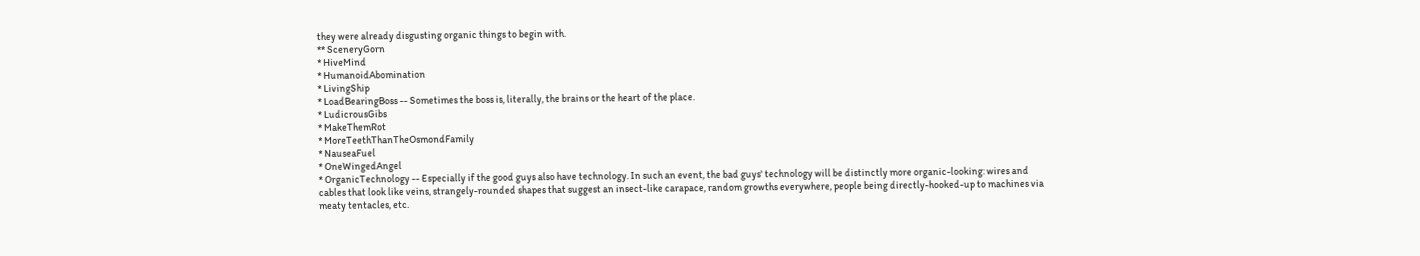they were already disgusting organic things to begin with.
** SceneryGorn
* HiveMind
* HumanoidAbomination
* LivingShip
* LoadBearingBoss -- Sometimes the boss is, literally, the brains or the heart of the place.
* LudicrousGibs
* MakeThemRot
* MoreTeethThanTheOsmondFamily
* NauseaFuel
* OneWingedAngel
* OrganicTechnology -- Especially if the good guys also have technology. In such an event, the bad guys' technology will be distinctly more organic-looking: wires and cables that look like veins, strangely-rounded shapes that suggest an insect-like carapace, random growths everywhere, people being directly-hooked-up to machines via meaty tentacles, etc.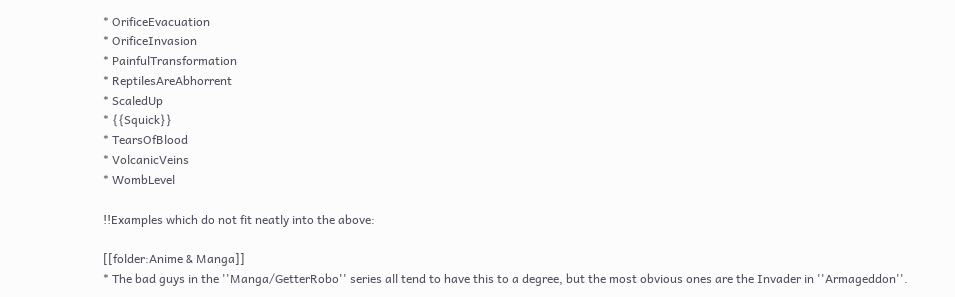* OrificeEvacuation
* OrificeInvasion
* PainfulTransformation
* ReptilesAreAbhorrent
* ScaledUp
* {{Squick}}
* TearsOfBlood
* VolcanicVeins
* WombLevel

!!Examples which do not fit neatly into the above:

[[folder:Anime & Manga]]
* The bad guys in the ''Manga/GetterRobo'' series all tend to have this to a degree, but the most obvious ones are the Invader in ''Armageddon''.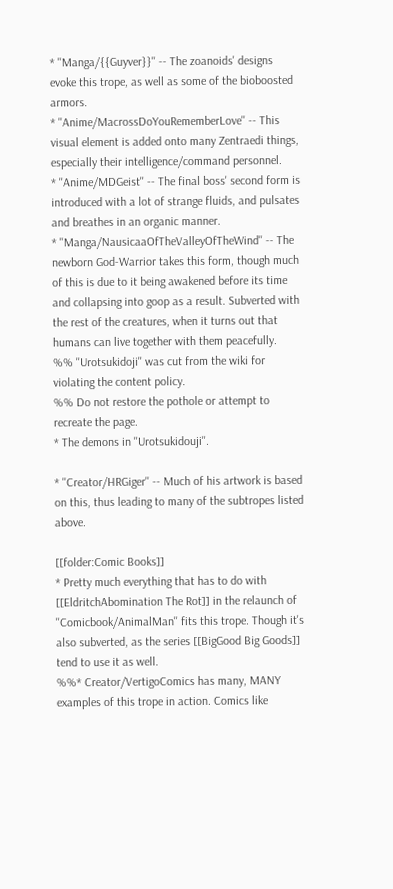* ''Manga/{{Guyver}}'' -- The zoanoids' designs evoke this trope, as well as some of the bioboosted armors.
* ''Anime/MacrossDoYouRememberLove'' -- This visual element is added onto many Zentraedi things, especially their intelligence/command personnel.
* ''Anime/MDGeist'' -- The final boss' second form is introduced with a lot of strange fluids, and pulsates and breathes in an organic manner.
* ''Manga/NausicaaOfTheValleyOfTheWind'' -- The newborn God-Warrior takes this form, though much of this is due to it being awakened before its time and collapsing into goop as a result. Subverted with the rest of the creatures, when it turns out that humans can live together with them peacefully.
%% ''Urotsukidoji'' was cut from the wiki for violating the content policy.
%% Do not restore the pothole or attempt to recreate the page.
* The demons in ''Urotsukidouji''.

* ''Creator/HRGiger'' -- Much of his artwork is based on this, thus leading to many of the subtropes listed above.

[[folder:Comic Books]]
* Pretty much everything that has to do with [[EldritchAbomination The Rot]] in the relaunch of ''Comicbook/AnimalMan'' fits this trope. Though it's also subverted, as the series [[BigGood Big Goods]] tend to use it as well.
%%* Creator/VertigoComics has many, MANY examples of this trope in action. Comics like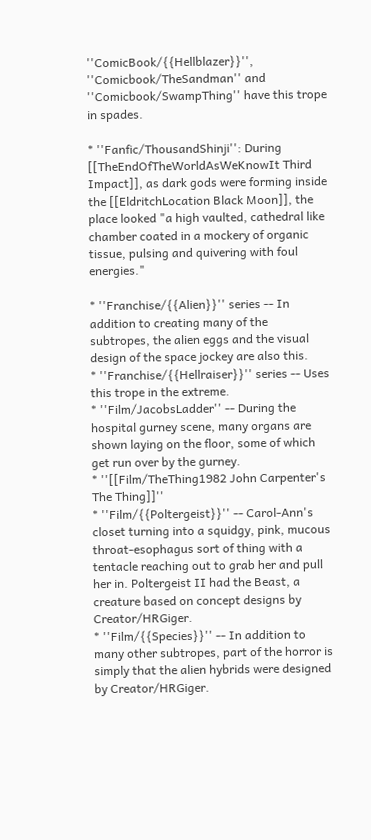''ComicBook/{{Hellblazer}}'', ''Comicbook/TheSandman'' and ''Comicbook/SwampThing'' have this trope in spades.

* ''Fanfic/ThousandShinji'': During [[TheEndOfTheWorldAsWeKnowIt Third Impact]], as dark gods were forming inside the [[EldritchLocation Black Moon]], the place looked "a high vaulted, cathedral like chamber coated in a mockery of organic tissue, pulsing and quivering with foul energies."

* ''Franchise/{{Alien}}'' series -- In addition to creating many of the subtropes, the alien eggs and the visual design of the space jockey are also this.
* ''Franchise/{{Hellraiser}}'' series -- Uses this trope in the extreme.
* ''Film/JacobsLadder'' -- During the hospital gurney scene, many organs are shown laying on the floor, some of which get run over by the gurney.
* ''[[Film/TheThing1982 John Carpenter's The Thing]]''
* ''Film/{{Poltergeist}}'' -- Carol-Ann's closet turning into a squidgy, pink, mucous throat-esophagus sort of thing with a tentacle reaching out to grab her and pull her in. Poltergeist II had the Beast, a creature based on concept designs by Creator/HRGiger.
* ''Film/{{Species}}'' -- In addition to many other subtropes, part of the horror is simply that the alien hybrids were designed by Creator/HRGiger.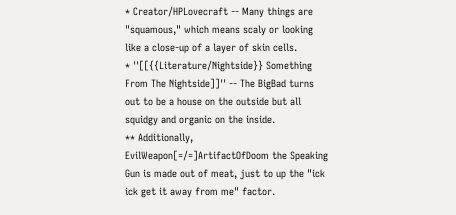* Creator/HPLovecraft -- Many things are "squamous," which means scaly or looking like a close-up of a layer of skin cells.
* ''[[{{Literature/Nightside}} Something From The Nightside]]'' -- The BigBad turns out to be a house on the outside but all squidgy and organic on the inside.
** Additionally, EvilWeapon[=/=]ArtifactOfDoom the Speaking Gun is made out of meat, just to up the "ick ick get it away from me" factor.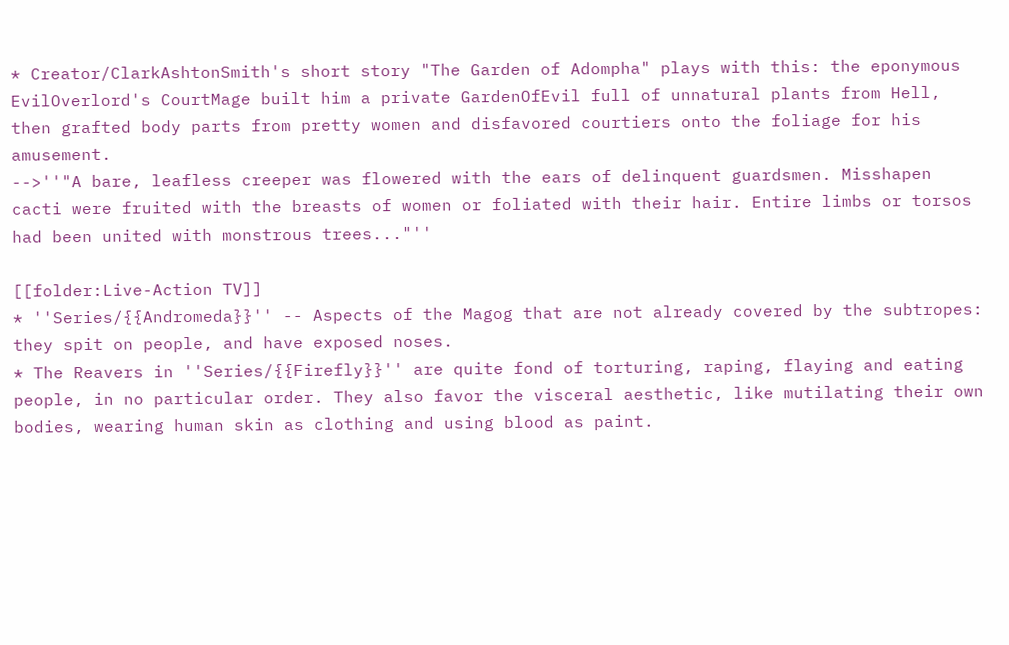* Creator/ClarkAshtonSmith's short story "The Garden of Adompha" plays with this: the eponymous EvilOverlord's CourtMage built him a private GardenOfEvil full of unnatural plants from Hell, then grafted body parts from pretty women and disfavored courtiers onto the foliage for his amusement.
-->''"A bare, leafless creeper was flowered with the ears of delinquent guardsmen. Misshapen cacti were fruited with the breasts of women or foliated with their hair. Entire limbs or torsos had been united with monstrous trees..."''

[[folder:Live-Action TV]]
* ''Series/{{Andromeda}}'' -- Aspects of the Magog that are not already covered by the subtropes: they spit on people, and have exposed noses.
* The Reavers in ''Series/{{Firefly}}'' are quite fond of torturing, raping, flaying and eating people, in no particular order. They also favor the visceral aesthetic, like mutilating their own bodies, wearing human skin as clothing and using blood as paint.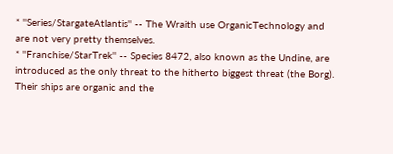* ''Series/StargateAtlantis'' -- The Wraith use OrganicTechnology and are not very pretty themselves.
* ''Franchise/StarTrek'' -- Species 8472, also known as the Undine, are introduced as the only threat to the hitherto biggest threat (the Borg). Their ships are organic and the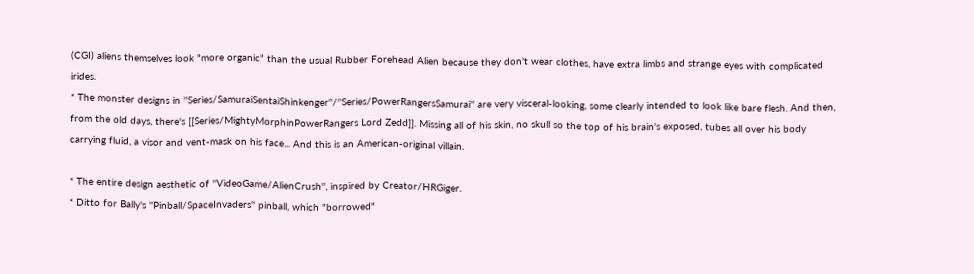(CGI) aliens themselves look "more organic" than the usual Rubber Forehead Alien because they don't wear clothes, have extra limbs and strange eyes with complicated irides.
* The monster designs in ''Series/SamuraiSentaiShinkenger''/''Series/PowerRangersSamurai'' are very visceral-looking, some clearly intended to look like bare flesh. And then, from the old days, there's [[Series/MightyMorphinPowerRangers Lord Zedd]]. Missing all of his skin, no skull so the top of his brain's exposed, tubes all over his body carrying fluid, a visor and vent-mask on his face... And this is an American-original villain.

* The entire design aesthetic of ''VideoGame/AlienCrush'', inspired by Creator/HRGiger.
* Ditto for Bally's ''Pinball/SpaceInvaders'' pinball, which "borrowed"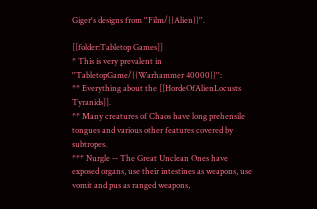Giger's designs from ''Film/{{Alien}}''.

[[folder:Tabletop Games]]
* This is very prevalent in ''TabletopGame/{{Warhammer 40000}}'':
** Everything about the [[HordeOfAlienLocusts Tyranids]].
** Many creatures of Chaos have long prehensile tongues and various other features covered by subtropes.
*** Nurgle -- The Great Unclean Ones have exposed organs, use their intestines as weapons, use vomit and pus as ranged weapons,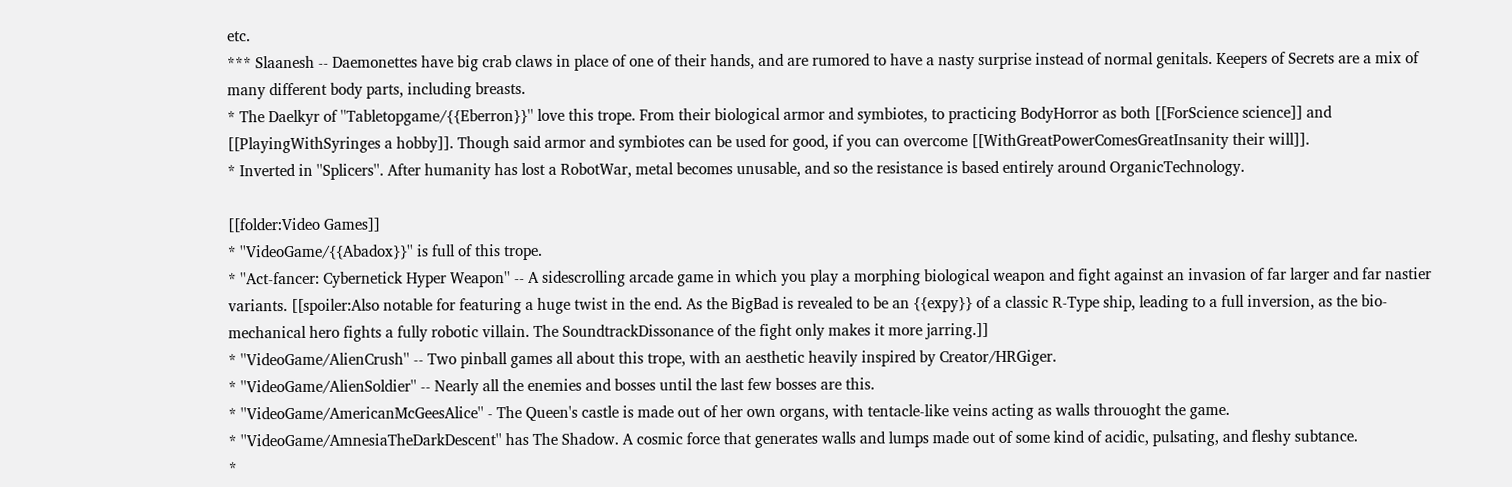etc.
*** Slaanesh -- Daemonettes have big crab claws in place of one of their hands, and are rumored to have a nasty surprise instead of normal genitals. Keepers of Secrets are a mix of many different body parts, including breasts.
* The Daelkyr of ''Tabletopgame/{{Eberron}}'' love this trope. From their biological armor and symbiotes, to practicing BodyHorror as both [[ForScience science]] and [[PlayingWithSyringes a hobby]]. Though said armor and symbiotes can be used for good, if you can overcome [[WithGreatPowerComesGreatInsanity their will]].
* Inverted in ''Splicers''. After humanity has lost a RobotWar, metal becomes unusable, and so the resistance is based entirely around OrganicTechnology.

[[folder:Video Games]]
* ''VideoGame/{{Abadox}}'' is full of this trope.
* ''Act-fancer: Cybernetick Hyper Weapon'' -- A sidescrolling arcade game in which you play a morphing biological weapon and fight against an invasion of far larger and far nastier variants. [[spoiler:Also notable for featuring a huge twist in the end. As the BigBad is revealed to be an {{expy}} of a classic R-Type ship, leading to a full inversion, as the bio-mechanical hero fights a fully robotic villain. The SoundtrackDissonance of the fight only makes it more jarring.]]
* ''VideoGame/AlienCrush'' -- Two pinball games all about this trope, with an aesthetic heavily inspired by Creator/HRGiger.
* ''VideoGame/AlienSoldier'' -- Nearly all the enemies and bosses until the last few bosses are this.
* ''VideoGame/AmericanMcGeesAlice'' - The Queen's castle is made out of her own organs, with tentacle-like veins acting as walls throuoght the game.
* ''VideoGame/AmnesiaTheDarkDescent'' has The Shadow. A cosmic force that generates walls and lumps made out of some kind of acidic, pulsating, and fleshy subtance.
*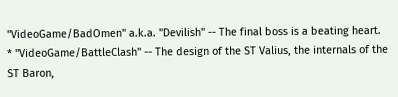''VideoGame/BadOmen'' a.k.a. ''Devilish'' -- The final boss is a beating heart.
* ''VideoGame/BattleClash'' -- The design of the ST Valius, the internals of the ST Baron,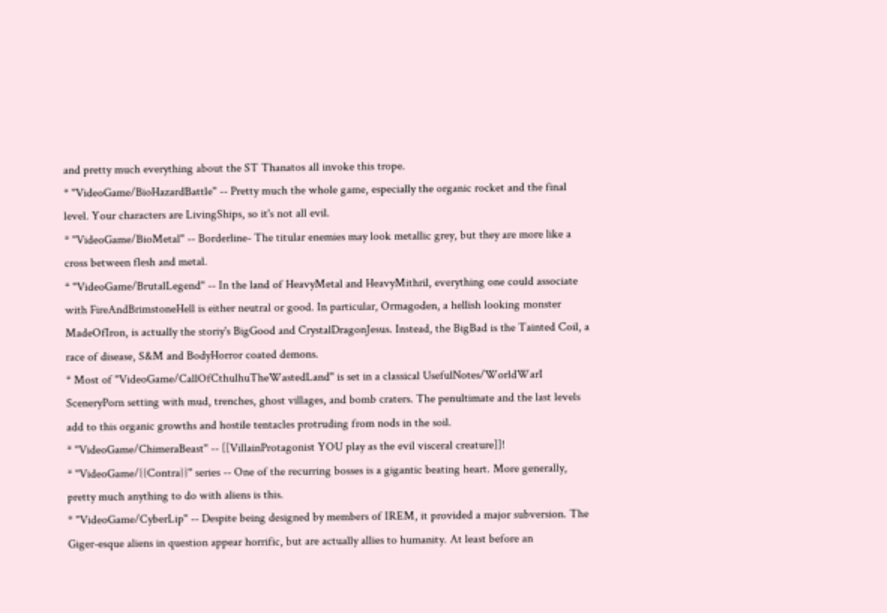and pretty much everything about the ST Thanatos all invoke this trope.
* ''VideoGame/BioHazardBattle'' -- Pretty much the whole game, especially the organic rocket and the final level. Your characters are LivingShips, so it's not all evil.
* ''VideoGame/BioMetal'' -- Borderline- The titular enemies may look metallic grey, but they are more like a cross between flesh and metal.
* ''VideoGame/BrutalLegend'' -- In the land of HeavyMetal and HeavyMithril, everything one could associate with FireAndBrimstoneHell is either neutral or good. In particular, Ormagoden, a hellish looking monster MadeOfIron, is actually the storiy's BigGood and CrystalDragonJesus. Instead, the BigBad is the Tainted Coil, a race of disease, S&M and BodyHorror coated demons.
* Most of ''VideoGame/CallOfCthulhuTheWastedLand'' is set in a classical UsefulNotes/WorldWarI SceneryPorn setting with mud, trenches, ghost villages, and bomb craters. The penultimate and the last levels add to this organic growths and hostile tentacles protruding from nods in the soil.
* ''VideoGame/ChimeraBeast'' -- [[VillainProtagonist YOU play as the evil visceral creature]]!
* ''VideoGame/{{Contra}}'' series -- One of the recurring bosses is a gigantic beating heart. More generally, pretty much anything to do with aliens is this.
* ''VideoGame/CyberLip'' -- Despite being designed by members of IREM, it provided a major subversion. The Giger-esque aliens in question appear horrific, but are actually allies to humanity. At least before an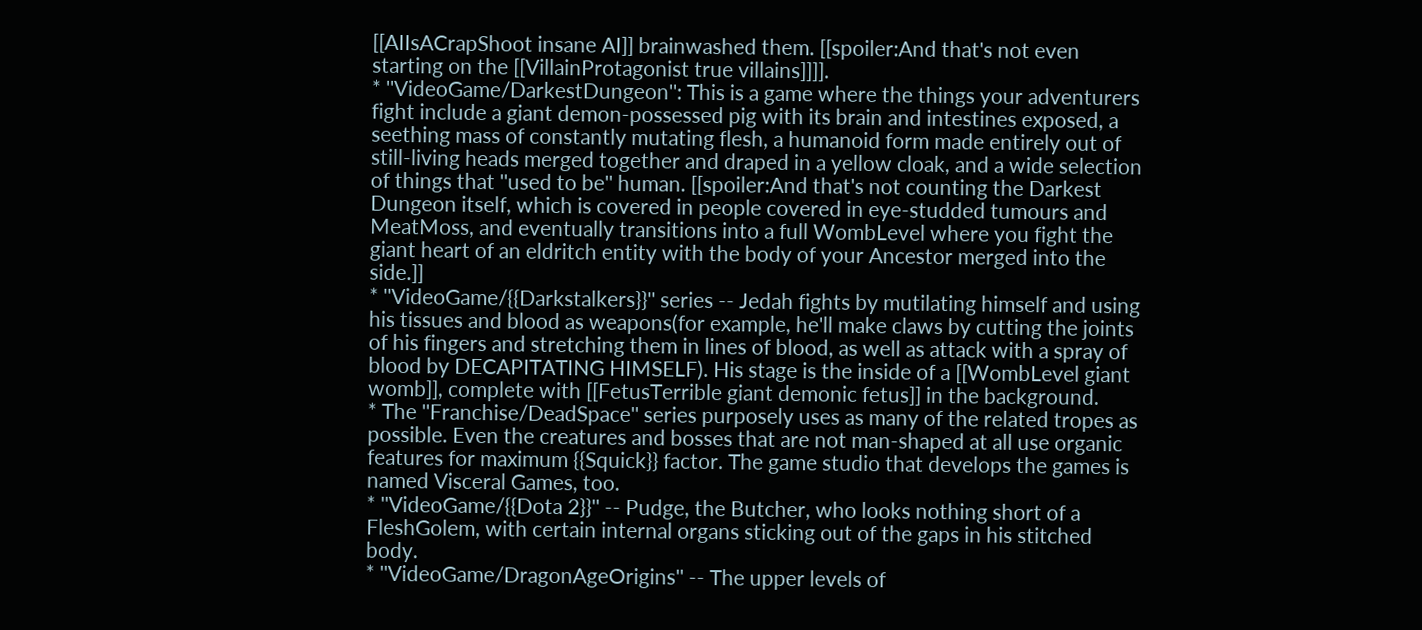[[AIIsACrapShoot insane AI]] brainwashed them. [[spoiler:And that's not even starting on the [[VillainProtagonist true villains]]]].
* ''VideoGame/DarkestDungeon'': This is a game where the things your adventurers fight include a giant demon-possessed pig with its brain and intestines exposed, a seething mass of constantly mutating flesh, a humanoid form made entirely out of still-living heads merged together and draped in a yellow cloak, and a wide selection of things that ''used to be'' human. [[spoiler:And that's not counting the Darkest Dungeon itself, which is covered in people covered in eye-studded tumours and MeatMoss, and eventually transitions into a full WombLevel where you fight the giant heart of an eldritch entity with the body of your Ancestor merged into the side.]]
* ''VideoGame/{{Darkstalkers}}'' series -- Jedah fights by mutilating himself and using his tissues and blood as weapons(for example, he'll make claws by cutting the joints of his fingers and stretching them in lines of blood, as well as attack with a spray of blood by DECAPITATING HIMSELF). His stage is the inside of a [[WombLevel giant womb]], complete with [[FetusTerrible giant demonic fetus]] in the background.
* The ''Franchise/DeadSpace'' series purposely uses as many of the related tropes as possible. Even the creatures and bosses that are not man-shaped at all use organic features for maximum {{Squick}} factor. The game studio that develops the games is named Visceral Games, too.
* ''VideoGame/{{Dota 2}}'' -- Pudge, the Butcher, who looks nothing short of a FleshGolem, with certain internal organs sticking out of the gaps in his stitched body.
* ''VideoGame/DragonAgeOrigins'' -- The upper levels of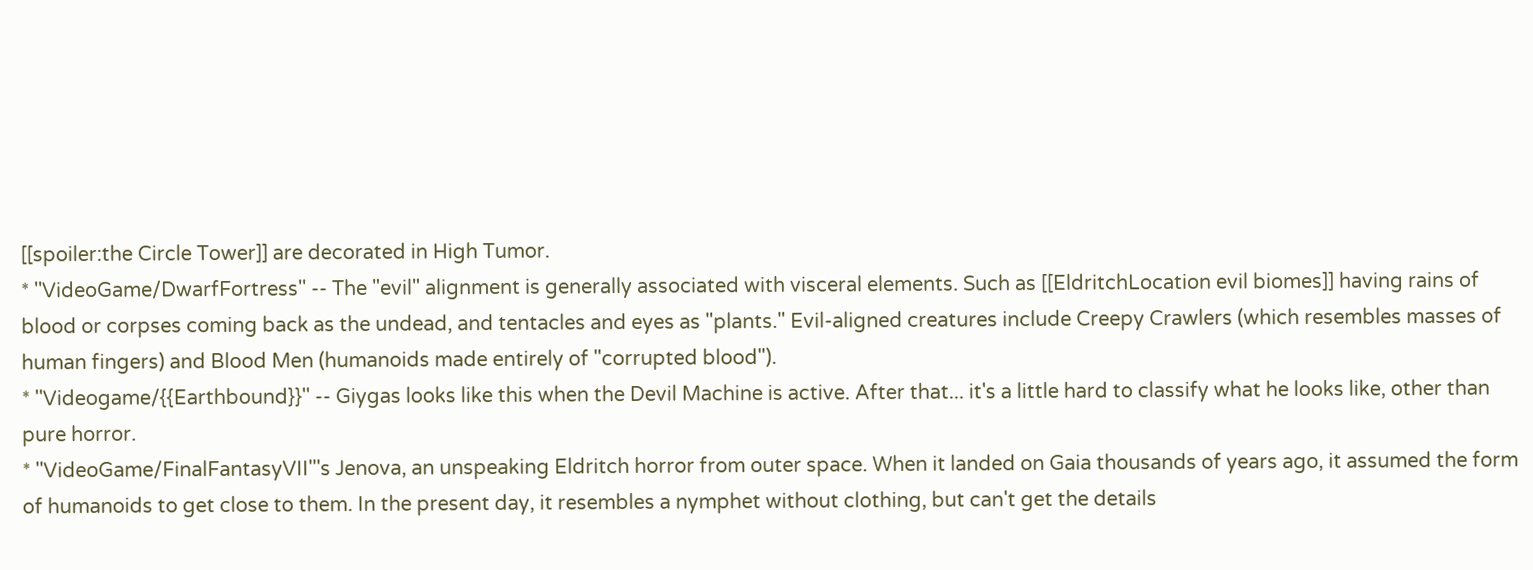[[spoiler:the Circle Tower]] are decorated in High Tumor.
* ''VideoGame/DwarfFortress'' -- The "evil" alignment is generally associated with visceral elements. Such as [[EldritchLocation evil biomes]] having rains of blood or corpses coming back as the undead, and tentacles and eyes as "plants." Evil-aligned creatures include Creepy Crawlers (which resembles masses of human fingers) and Blood Men (humanoids made entirely of "corrupted blood").
* ''Videogame/{{Earthbound}}'' -- Giygas looks like this when the Devil Machine is active. After that... it's a little hard to classify what he looks like, other than pure horror.
* ''VideoGame/FinalFantasyVII'''s Jenova, an unspeaking Eldritch horror from outer space. When it landed on Gaia thousands of years ago, it assumed the form of humanoids to get close to them. In the present day, it resembles a nymphet without clothing, but can't get the details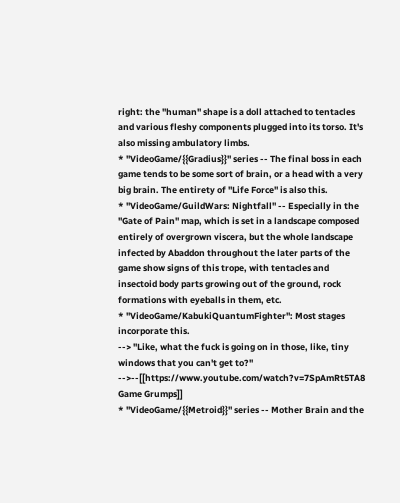right: the "human" shape is a doll attached to tentacles and various fleshy components plugged into its torso. It's also missing ambulatory limbs.
* ''VideoGame/{{Gradius}}'' series -- The final boss in each game tends to be some sort of brain, or a head with a very big brain. The entirety of ''Life Force'' is also this.
* ''VideoGame/GuildWars: Nightfall'' -- Especially in the "Gate of Pain" map, which is set in a landscape composed entirely of overgrown viscera, but the whole landscape infected by Abaddon throughout the later parts of the game show signs of this trope, with tentacles and insectoid body parts growing out of the ground, rock formations with eyeballs in them, etc.
* ''VideoGame/KabukiQuantumFighter'': Most stages incorporate this.
--> "Like, what the fuck is going on in those, like, tiny windows that you can't get to?"
-->--[[https://www.youtube.com/watch?v=7SpAmRt5TA8 Game Grumps]]
* ''VideoGame/{{Metroid}}'' series -- Mother Brain and the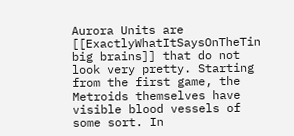Aurora Units are [[ExactlyWhatItSaysOnTheTin big brains]] that do not look very pretty. Starting from the first game, the Metroids themselves have visible blood vessels of some sort. In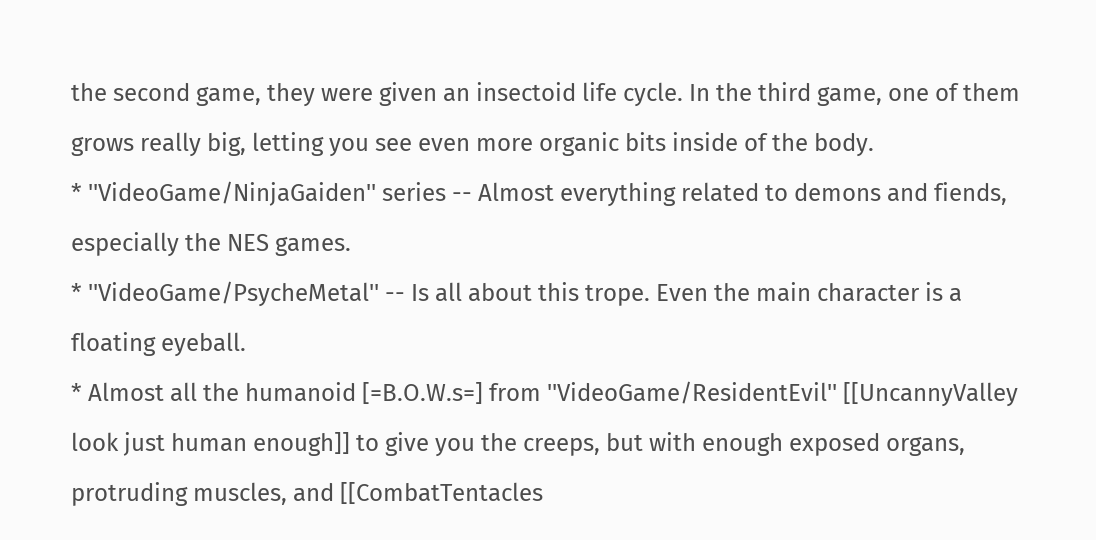the second game, they were given an insectoid life cycle. In the third game, one of them grows really big, letting you see even more organic bits inside of the body.
* ''VideoGame/NinjaGaiden'' series -- Almost everything related to demons and fiends, especially the NES games.
* ''VideoGame/PsycheMetal'' -- Is all about this trope. Even the main character is a floating eyeball.
* Almost all the humanoid [=B.O.W.s=] from ''VideoGame/ResidentEvil'' [[UncannyValley look just human enough]] to give you the creeps, but with enough exposed organs, protruding muscles, and [[CombatTentacles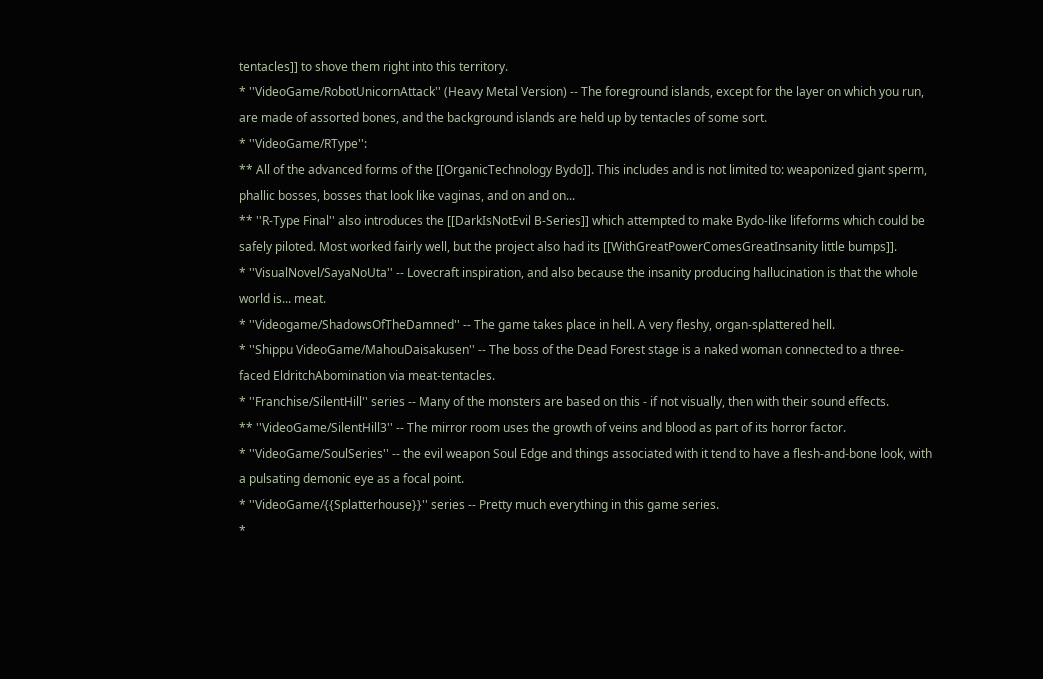tentacles]] to shove them right into this territory.
* ''VideoGame/RobotUnicornAttack'' (Heavy Metal Version) -- The foreground islands, except for the layer on which you run, are made of assorted bones, and the background islands are held up by tentacles of some sort.
* ''VideoGame/RType'':
** All of the advanced forms of the [[OrganicTechnology Bydo]]. This includes and is not limited to: weaponized giant sperm, phallic bosses, bosses that look like vaginas, and on and on...
** ''R-Type Final'' also introduces the [[DarkIsNotEvil B-Series]] which attempted to make Bydo-like lifeforms which could be safely piloted. Most worked fairly well, but the project also had its [[WithGreatPowerComesGreatInsanity little bumps]].
* ''VisualNovel/SayaNoUta'' -- Lovecraft inspiration, and also because the insanity producing hallucination is that the whole world is... meat.
* ''Videogame/ShadowsOfTheDamned'' -- The game takes place in hell. A very fleshy, organ-splattered hell.
* ''Shippu VideoGame/MahouDaisakusen'' -- The boss of the Dead Forest stage is a naked woman connected to a three-faced EldritchAbomination via meat-tentacles.
* ''Franchise/SilentHill'' series -- Many of the monsters are based on this - if not visually, then with their sound effects.
** ''VideoGame/SilentHill3'' -- The mirror room uses the growth of veins and blood as part of its horror factor.
* ''VideoGame/SoulSeries'' -- the evil weapon Soul Edge and things associated with it tend to have a flesh-and-bone look, with a pulsating demonic eye as a focal point.
* ''VideoGame/{{Splatterhouse}}'' series -- Pretty much everything in this game series.
*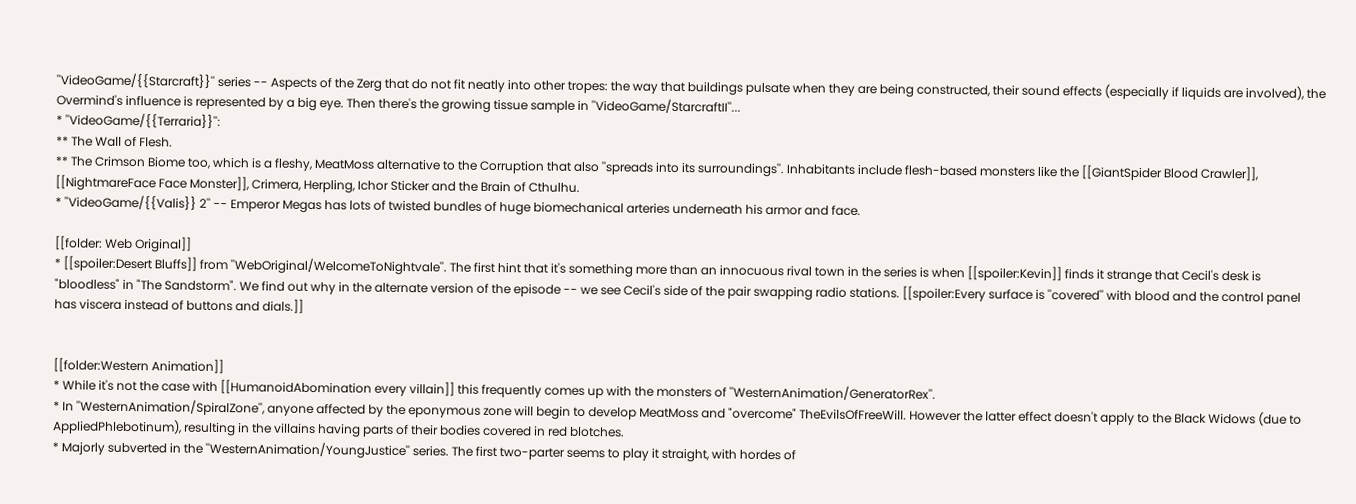''VideoGame/{{Starcraft}}'' series -- Aspects of the Zerg that do not fit neatly into other tropes: the way that buildings pulsate when they are being constructed, their sound effects (especially if liquids are involved), the Overmind's influence is represented by a big eye. Then there's the growing tissue sample in ''VideoGame/StarcraftII''...
* ''VideoGame/{{Terraria}}'':
** The Wall of Flesh.
** The Crimson Biome too, which is a fleshy, MeatMoss alternative to the Corruption that also ''spreads into its surroundings''. Inhabitants include flesh-based monsters like the [[GiantSpider Blood Crawler]], [[NightmareFace Face Monster]], Crimera, Herpling, Ichor Sticker and the Brain of Cthulhu.
* ''VideoGame/{{Valis}} 2'' -- Emperor Megas has lots of twisted bundles of huge biomechanical arteries underneath his armor and face.

[[folder: Web Original]]
* [[spoiler:Desert Bluffs]] from ''WebOriginal/WelcomeToNightvale''. The first hint that it's something more than an innocuous rival town in the series is when [[spoiler:Kevin]] finds it strange that Cecil's desk is "bloodless" in "The Sandstorm". We find out why in the alternate version of the episode -- we see Cecil's side of the pair swapping radio stations. [[spoiler:Every surface is ''covered'' with blood and the control panel has viscera instead of buttons and dials.]]


[[folder:Western Animation]]
* While it's not the case with [[HumanoidAbomination every villain]] this frequently comes up with the monsters of ''WesternAnimation/GeneratorRex''.
* In ''WesternAnimation/SpiralZone'', anyone affected by the eponymous zone will begin to develop MeatMoss and "overcome" TheEvilsOfFreeWill. However the latter effect doesn't apply to the Black Widows (due to AppliedPhlebotinum), resulting in the villains having parts of their bodies covered in red blotches.
* Majorly subverted in the ''WesternAnimation/YoungJustice'' series. The first two-parter seems to play it straight, with hordes of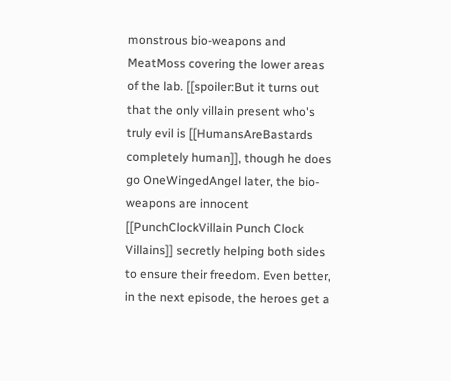monstrous bio-weapons and MeatMoss covering the lower areas of the lab. [[spoiler:But it turns out that the only villain present who's truly evil is [[HumansAreBastards completely human]], though he does go OneWingedAngel later, the bio-weapons are innocent [[PunchClockVillain Punch Clock Villains]] secretly helping both sides to ensure their freedom. Even better, in the next episode, the heroes get a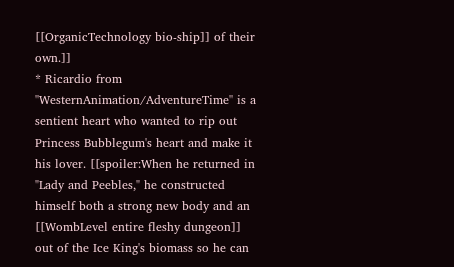[[OrganicTechnology bio-ship]] of their own.]]
* Ricardio from ''WesternAnimation/AdventureTime'' is a sentient heart who wanted to rip out Princess Bubblegum's heart and make it his lover. [[spoiler:When he returned in "Lady and Peebles," he constructed himself both a strong new body and an [[WombLevel entire fleshy dungeon]] out of the Ice King's biomass so he can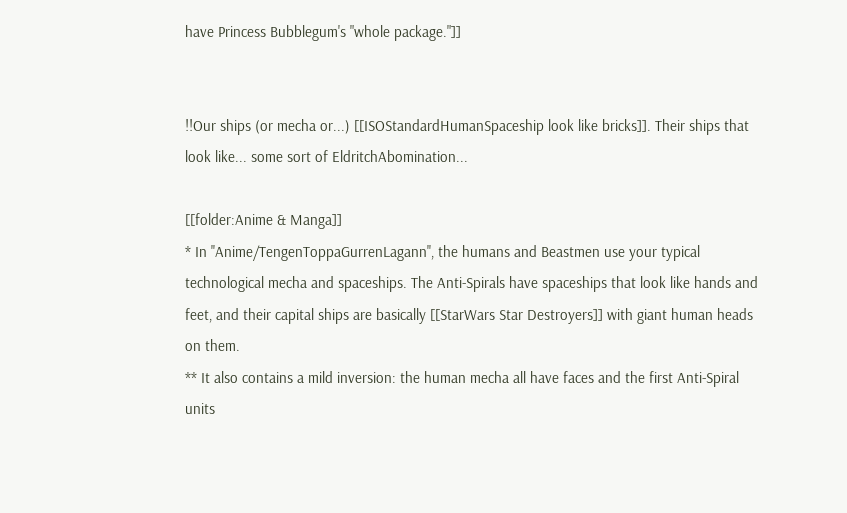have Princess Bubblegum's "whole package."]]


!!Our ships (or mecha or...) [[ISOStandardHumanSpaceship look like bricks]]. Their ships that look like... some sort of EldritchAbomination...

[[folder:Anime & Manga]]
* In ''Anime/TengenToppaGurrenLagann'', the humans and Beastmen use your typical technological mecha and spaceships. The Anti-Spirals have spaceships that look like hands and feet, and their capital ships are basically [[StarWars Star Destroyers]] with giant human heads on them.
** It also contains a mild inversion: the human mecha all have faces and the first Anti-Spiral units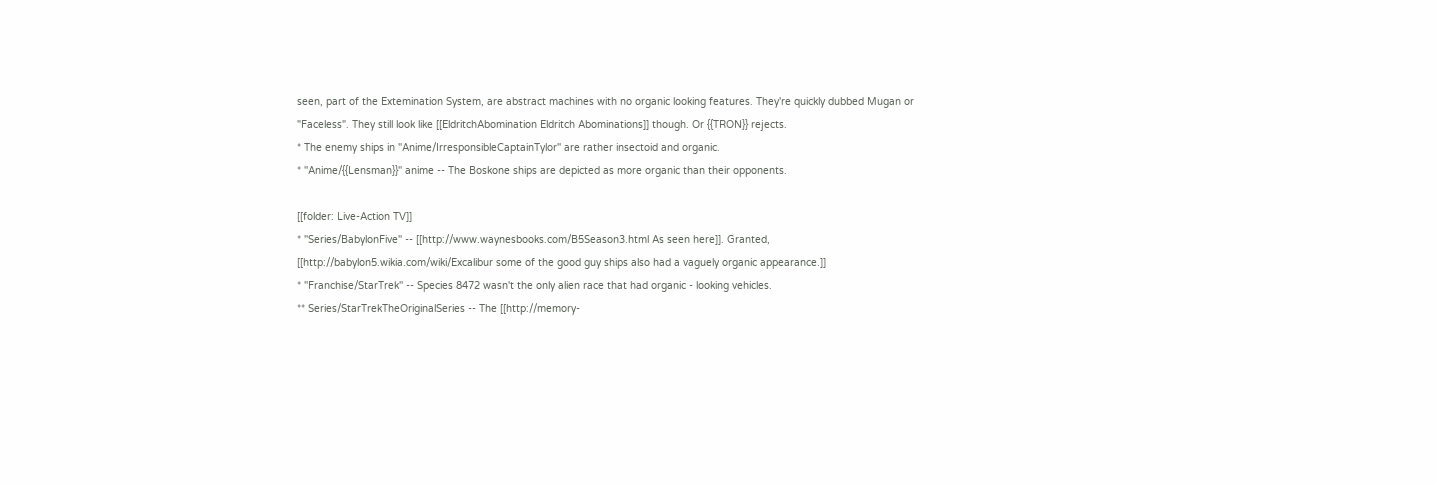seen, part of the Extemination System, are abstract machines with no organic looking features. They're quickly dubbed Mugan or "Faceless". They still look like [[EldritchAbomination Eldritch Abominations]] though. Or {{TRON}} rejects.
* The enemy ships in ''Anime/IrresponsibleCaptainTylor'' are rather insectoid and organic.
* ''Anime/{{Lensman}}'' anime -- The Boskone ships are depicted as more organic than their opponents.

[[folder: Live-Action TV]]
* ''Series/BabylonFive'' -- [[http://www.waynesbooks.com/B5Season3.html As seen here]]. Granted, [[http://babylon5.wikia.com/wiki/Excalibur some of the good guy ships also had a vaguely organic appearance.]]
* ''Franchise/StarTrek'' -- Species 8472 wasn't the only alien race that had organic - looking vehicles.
** Series/StarTrekTheOriginalSeries -- The [[http://memory-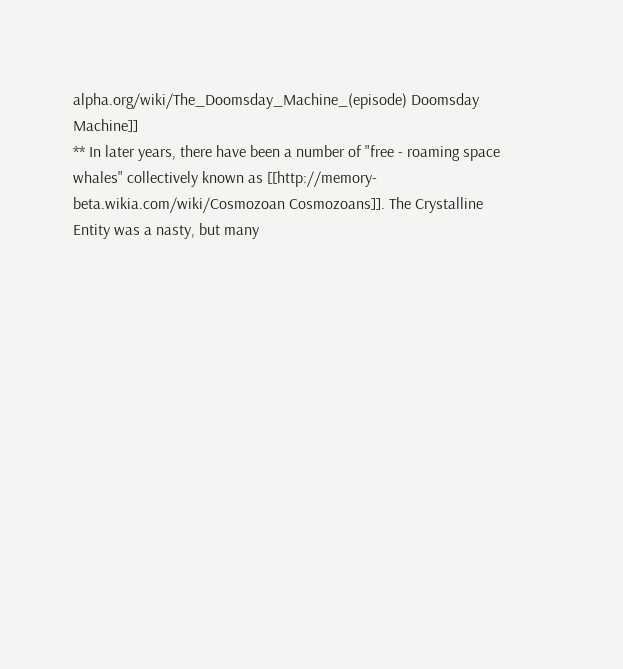alpha.org/wiki/The_Doomsday_Machine_(episode) Doomsday Machine]]
** In later years, there have been a number of "free - roaming space whales" collectively known as [[http://memory-beta.wikia.com/wiki/Cosmozoan Cosmozoans]]. The Crystalline Entity was a nasty, but many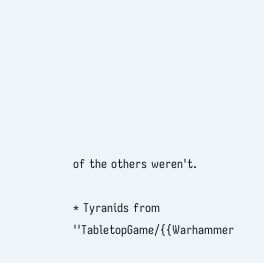of the others weren't.

* Tyranids from ''TabletopGame/{{Warhammer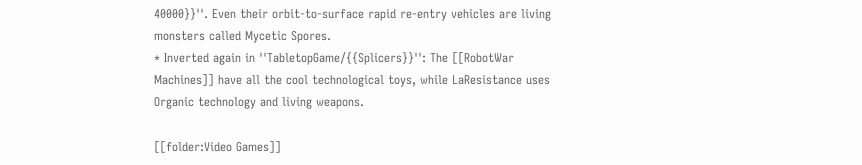40000}}''. Even their orbit-to-surface rapid re-entry vehicles are living monsters called Mycetic Spores.
* Inverted again in ''TabletopGame/{{Splicers}}'': The [[RobotWar Machines]] have all the cool technological toys, while LaResistance uses Organic technology and living weapons.

[[folder:Video Games]]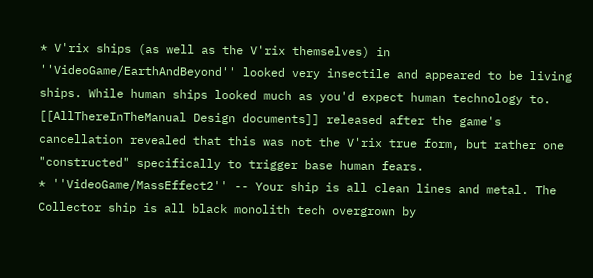* V'rix ships (as well as the V'rix themselves) in ''VideoGame/EarthAndBeyond'' looked very insectile and appeared to be living ships. While human ships looked much as you'd expect human technology to. [[AllThereInTheManual Design documents]] released after the game's cancellation revealed that this was not the V'rix true form, but rather one "constructed" specifically to trigger base human fears.
* ''VideoGame/MassEffect2'' -- Your ship is all clean lines and metal. The Collector ship is all black monolith tech overgrown by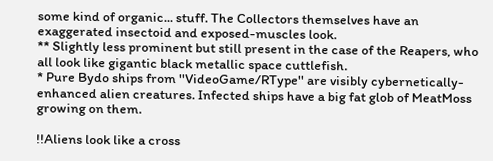some kind of organic... stuff. The Collectors themselves have an exaggerated insectoid and exposed-muscles look.
** Slightly less prominent but still present in the case of the Reapers, who all look like gigantic black metallic space cuttlefish.
* Pure Bydo ships from ''VideoGame/RType'' are visibly cybernetically-enhanced alien creatures. Infected ships have a big fat glob of MeatMoss growing on them.

!!Aliens look like a cross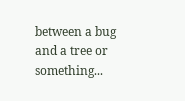between a bug and a tree or something...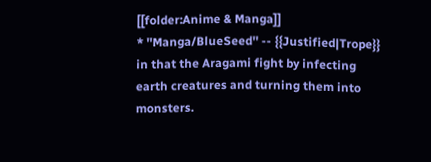[[folder:Anime & Manga]]
* ''Manga/BlueSeed'' -- {{Justified|Trope}} in that the Aragami fight by infecting earth creatures and turning them into monsters.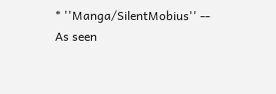* ''Manga/SilentMobius'' -- As seen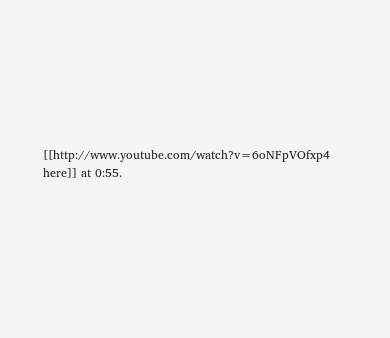[[http://www.youtube.com/watch?v=6oNFpVOfxp4 here]] at 0:55.